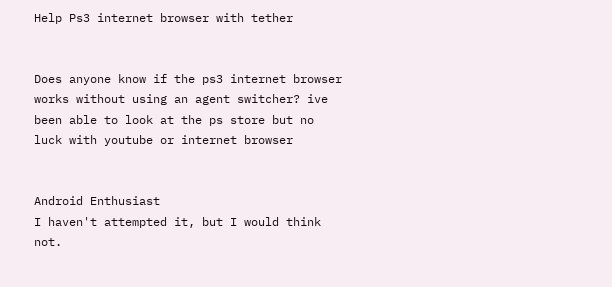Help Ps3 internet browser with tether


Does anyone know if the ps3 internet browser works without using an agent switcher? ive been able to look at the ps store but no luck with youtube or internet browser


Android Enthusiast
I haven't attempted it, but I would think not.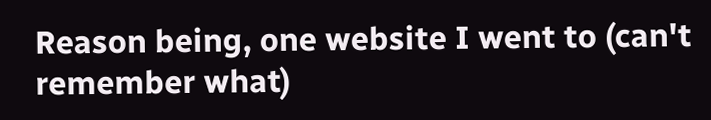Reason being, one website I went to (can't remember what)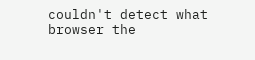couldn't detect what browser the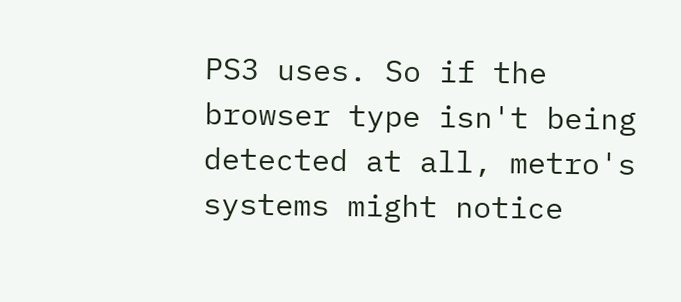PS3 uses. So if the browser type isn't being detected at all, metro's systems might notice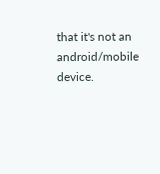that it's not an android/mobile device.